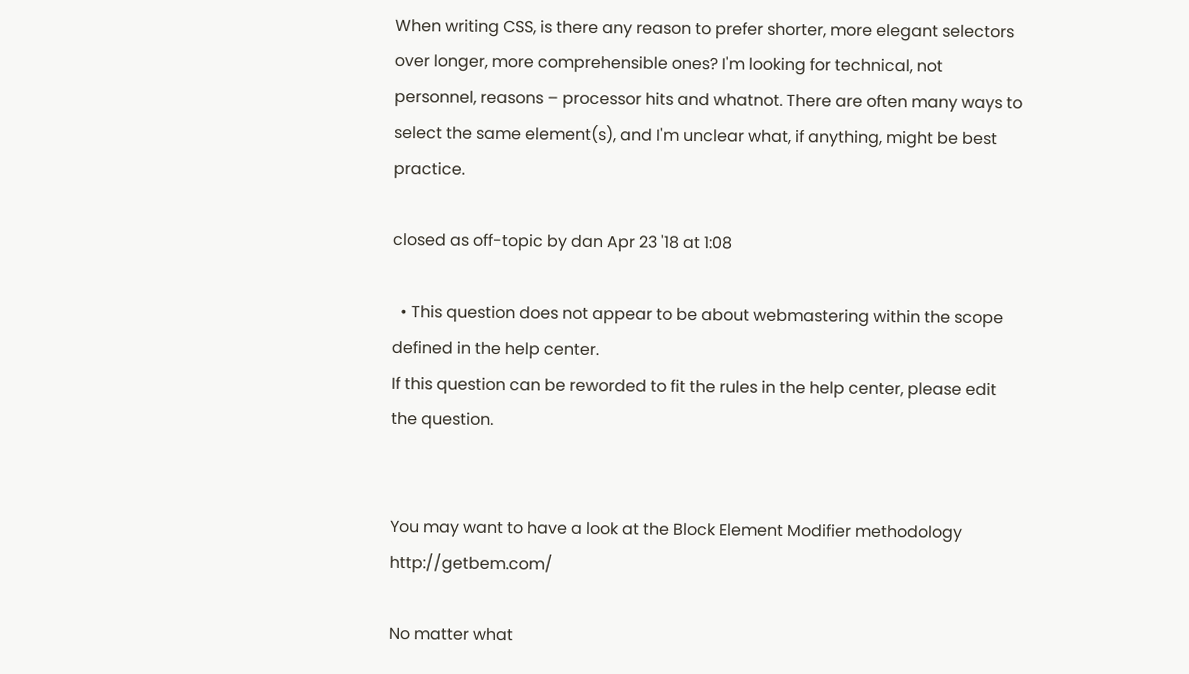When writing CSS, is there any reason to prefer shorter, more elegant selectors over longer, more comprehensible ones? I'm looking for technical, not personnel, reasons – processor hits and whatnot. There are often many ways to select the same element(s), and I'm unclear what, if anything, might be best practice.

closed as off-topic by dan Apr 23 '18 at 1:08

  • This question does not appear to be about webmastering within the scope defined in the help center.
If this question can be reworded to fit the rules in the help center, please edit the question.


You may want to have a look at the Block Element Modifier methodology http://getbem.com/

No matter what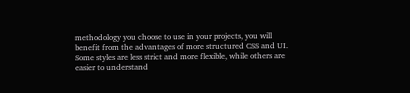methodology you choose to use in your projects, you will benefit from the advantages of more structured CSS and UI. Some styles are less strict and more flexible, while others are easier to understand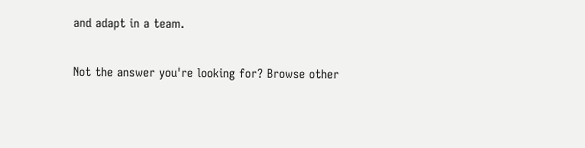and adapt in a team.

Not the answer you're looking for? Browse other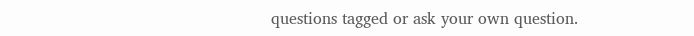questions tagged or ask your own question.